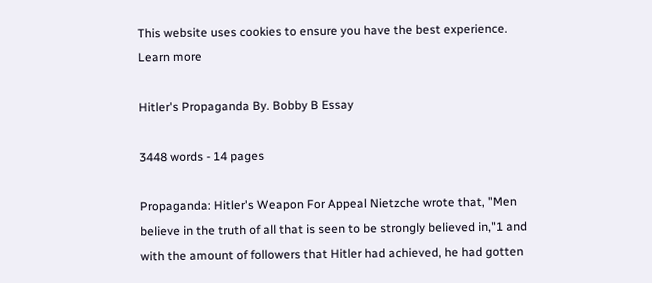This website uses cookies to ensure you have the best experience. Learn more

Hitler's Propaganda By. Bobby B Essay

3448 words - 14 pages

Propaganda: Hitler's Weapon For Appeal Nietzche wrote that, "Men believe in the truth of all that is seen to be strongly believed in,"1 and with the amount of followers that Hitler had achieved, he had gotten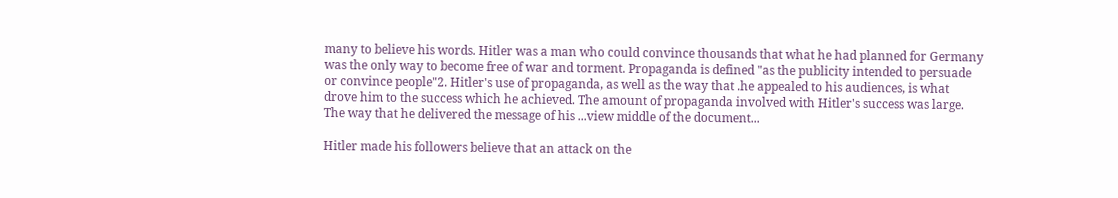many to believe his words. Hitler was a man who could convince thousands that what he had planned for Germany was the only way to become free of war and torment. Propaganda is defined "as the publicity intended to persuade or convince people"2. Hitler's use of propaganda, as well as the way that .he appealed to his audiences, is what drove him to the success which he achieved. The amount of propaganda involved with Hitler's success was large. The way that he delivered the message of his ...view middle of the document...

Hitler made his followers believe that an attack on the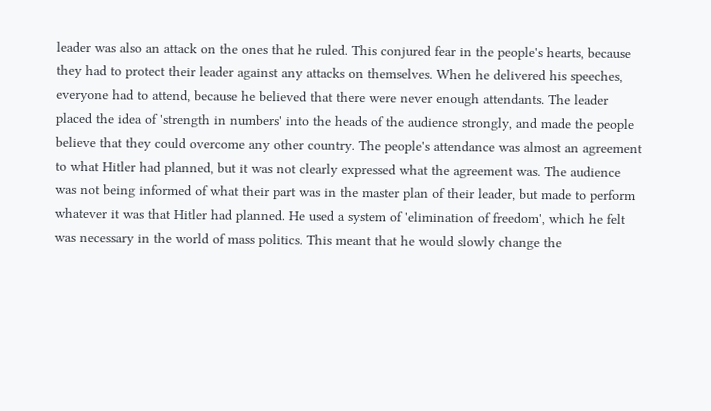leader was also an attack on the ones that he ruled. This conjured fear in the people's hearts, because they had to protect their leader against any attacks on themselves. When he delivered his speeches, everyone had to attend, because he believed that there were never enough attendants. The leader placed the idea of 'strength in numbers' into the heads of the audience strongly, and made the people believe that they could overcome any other country. The people's attendance was almost an agreement to what Hitler had planned, but it was not clearly expressed what the agreement was. The audience was not being informed of what their part was in the master plan of their leader, but made to perform whatever it was that Hitler had planned. He used a system of 'elimination of freedom', which he felt was necessary in the world of mass politics. This meant that he would slowly change the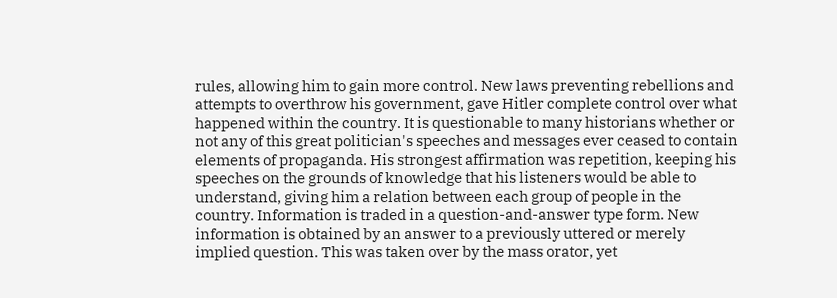rules, allowing him to gain more control. New laws preventing rebellions and attempts to overthrow his government, gave Hitler complete control over what happened within the country. It is questionable to many historians whether or not any of this great politician's speeches and messages ever ceased to contain elements of propaganda. His strongest affirmation was repetition, keeping his speeches on the grounds of knowledge that his listeners would be able to understand, giving him a relation between each group of people in the country. Information is traded in a question-and-answer type form. New information is obtained by an answer to a previously uttered or merely implied question. This was taken over by the mass orator, yet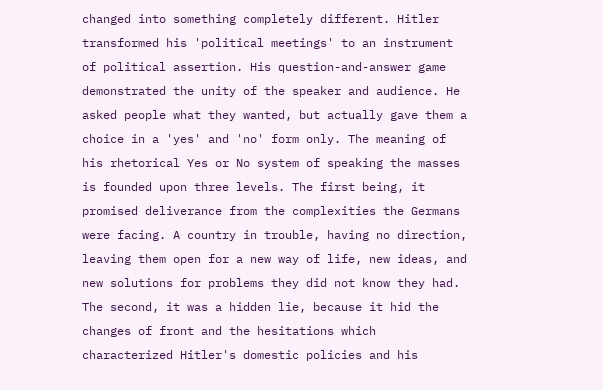changed into something completely different. Hitler transformed his 'political meetings' to an instrument of political assertion. His question-and-answer game demonstrated the unity of the speaker and audience. He asked people what they wanted, but actually gave them a choice in a 'yes' and 'no' form only. The meaning of his rhetorical Yes or No system of speaking the masses is founded upon three levels. The first being, it promised deliverance from the complexities the Germans were facing. A country in trouble, having no direction, leaving them open for a new way of life, new ideas, and new solutions for problems they did not know they had. The second, it was a hidden lie, because it hid the changes of front and the hesitations which characterized Hitler's domestic policies and his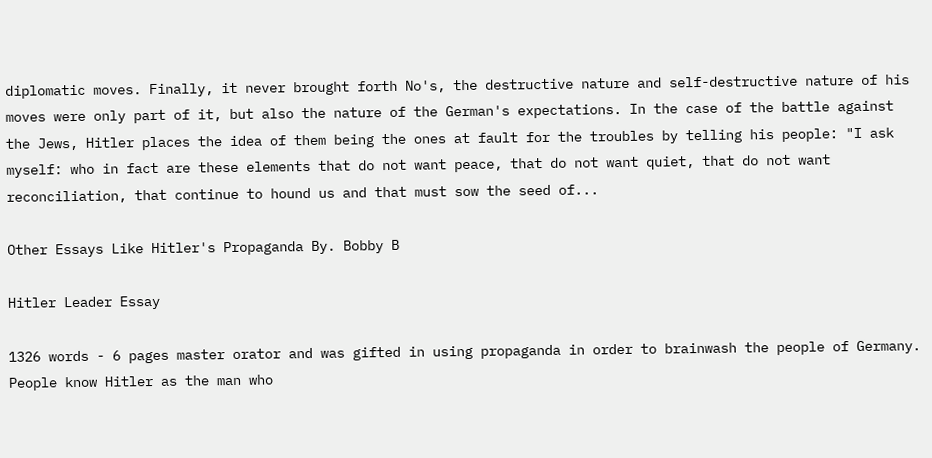diplomatic moves. Finally, it never brought forth No's, the destructive nature and self-destructive nature of his moves were only part of it, but also the nature of the German's expectations. In the case of the battle against the Jews, Hitler places the idea of them being the ones at fault for the troubles by telling his people: "I ask myself: who in fact are these elements that do not want peace, that do not want quiet, that do not want reconciliation, that continue to hound us and that must sow the seed of...

Other Essays Like Hitler's Propaganda By. Bobby B

Hitler Leader Essay

1326 words - 6 pages master orator and was gifted in using propaganda in order to brainwash the people of Germany. People know Hitler as the man who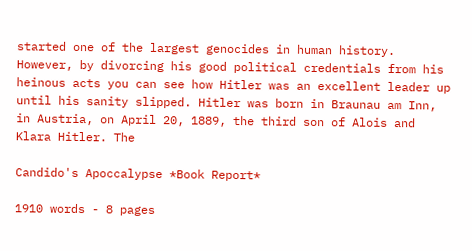started one of the largest genocides in human history. However, by divorcing his good political credentials from his heinous acts you can see how Hitler was an excellent leader up until his sanity slipped. Hitler was born in Braunau am Inn, in Austria, on April 20, 1889, the third son of Alois and Klara Hitler. The

Candido's Apoccalypse *Book Report*

1910 words - 8 pages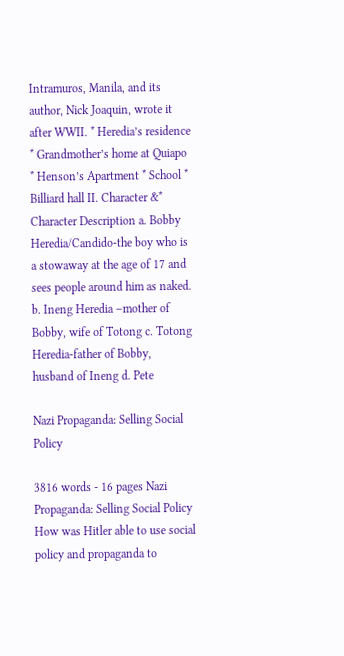Intramuros, Manila, and its author, Nick Joaquin, wrote it after WWII. * Heredia’s residence * Grandmother’s home at Quiapo * Henson’s Apartment * School * Billiard hall II. Character &* Character Description a. Bobby Heredia/Candido-the boy who is a stowaway at the age of 17 and sees people around him as naked. b. Ineng Heredia –mother of Bobby, wife of Totong c. Totong Heredia-father of Bobby, husband of Ineng d. Pete

Nazi Propaganda: Selling Social Policy

3816 words - 16 pages Nazi Propaganda: Selling Social Policy How was Hitler able to use social policy and propaganda to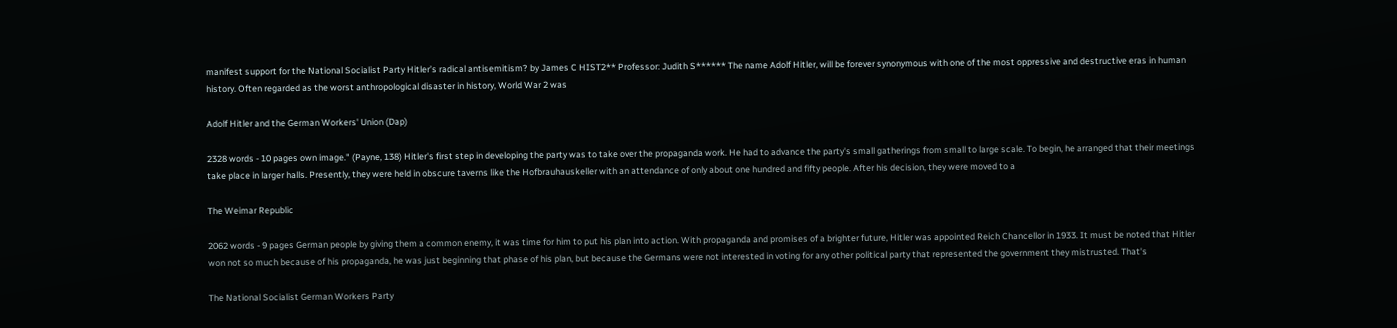manifest support for the National Socialist Party Hitler’s radical antisemitism? by James C HIST2** Professor: Judith S****** The name Adolf Hitler, will be forever synonymous with one of the most oppressive and destructive eras in human history. Often regarded as the worst anthropological disaster in history, World War 2 was

Adolf Hitler and the German Workers' Union (Dap)

2328 words - 10 pages own image." (Payne, 138) Hitler's first step in developing the party was to take over the propaganda work. He had to advance the party's small gatherings from small to large scale. To begin, he arranged that their meetings take place in larger halls. Presently, they were held in obscure taverns like the Hofbrauhauskeller with an attendance of only about one hundred and fifty people. After his decision, they were moved to a

The Weimar Republic

2062 words - 9 pages German people by giving them a common enemy, it was time for him to put his plan into action. With propaganda and promises of a brighter future, Hitler was appointed Reich Chancellor in 1933. It must be noted that Hitler won not so much because of his propaganda, he was just beginning that phase of his plan, but because the Germans were not interested in voting for any other political party that represented the government they mistrusted. That's

The National Socialist German Workers Party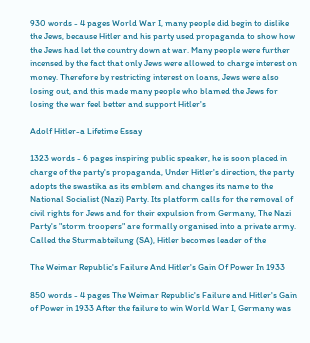930 words - 4 pages World War I, many people did begin to dislike the Jews, because Hitler and his party used propaganda to show how the Jews had let the country down at war. Many people were further incensed by the fact that only Jews were allowed to charge interest on money. Therefore by restricting interest on loans, Jews were also losing out, and this made many people who blamed the Jews for losing the war feel better and support Hitler's

Adolf Hitler-a Lifetime Essay

1323 words - 6 pages inspiring public speaker, he is soon placed in charge of the party's propaganda, Under Hitler's direction, the party adopts the swastika as its emblem and changes its name to the National Socialist (Nazi) Party. Its platform calls for the removal of civil rights for Jews and for their expulsion from Germany, The Nazi Party's "storm troopers" are formally organised into a private army. Called the Sturmabteilung (SA), Hitler becomes leader of the

The Weimar Republic's Failure And Hitler's Gain Of Power In 1933

850 words - 4 pages The Weimar Republic's Failure and Hitler's Gain of Power in 1933 After the failure to win World War I, Germany was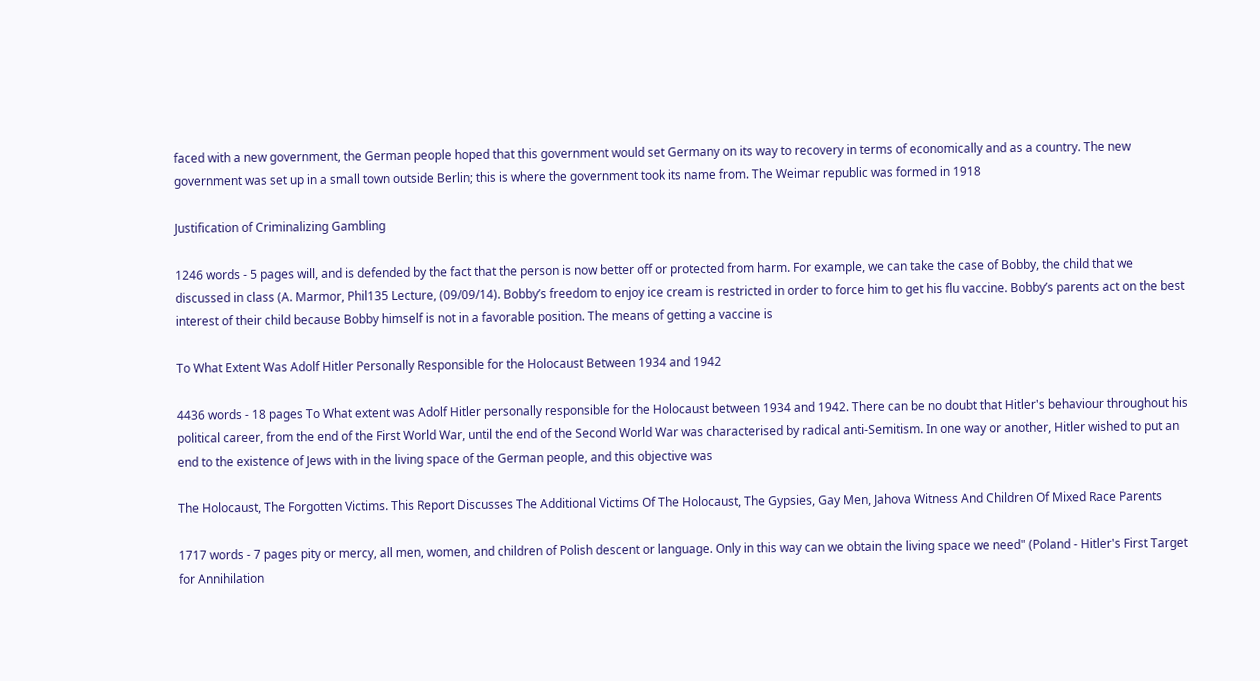faced with a new government, the German people hoped that this government would set Germany on its way to recovery in terms of economically and as a country. The new government was set up in a small town outside Berlin; this is where the government took its name from. The Weimar republic was formed in 1918

Justification of Criminalizing Gambling

1246 words - 5 pages will, and is defended by the fact that the person is now better off or protected from harm. For example, we can take the case of Bobby, the child that we discussed in class (A. Marmor, Phil135 Lecture, (09/09/14). Bobby’s freedom to enjoy ice cream is restricted in order to force him to get his flu vaccine. Bobby’s parents act on the best interest of their child because Bobby himself is not in a favorable position. The means of getting a vaccine is

To What Extent Was Adolf Hitler Personally Responsible for the Holocaust Between 1934 and 1942

4436 words - 18 pages To What extent was Adolf Hitler personally responsible for the Holocaust between 1934 and 1942. There can be no doubt that Hitler's behaviour throughout his political career, from the end of the First World War, until the end of the Second World War was characterised by radical anti-Semitism. In one way or another, Hitler wished to put an end to the existence of Jews with in the living space of the German people, and this objective was

The Holocaust, The Forgotten Victims. This Report Discusses The Additional Victims Of The Holocaust, The Gypsies, Gay Men, Jahova Witness And Children Of Mixed Race Parents

1717 words - 7 pages pity or mercy, all men, women, and children of Polish descent or language. Only in this way can we obtain the living space we need" (Poland - Hitler's First Target for Annihilation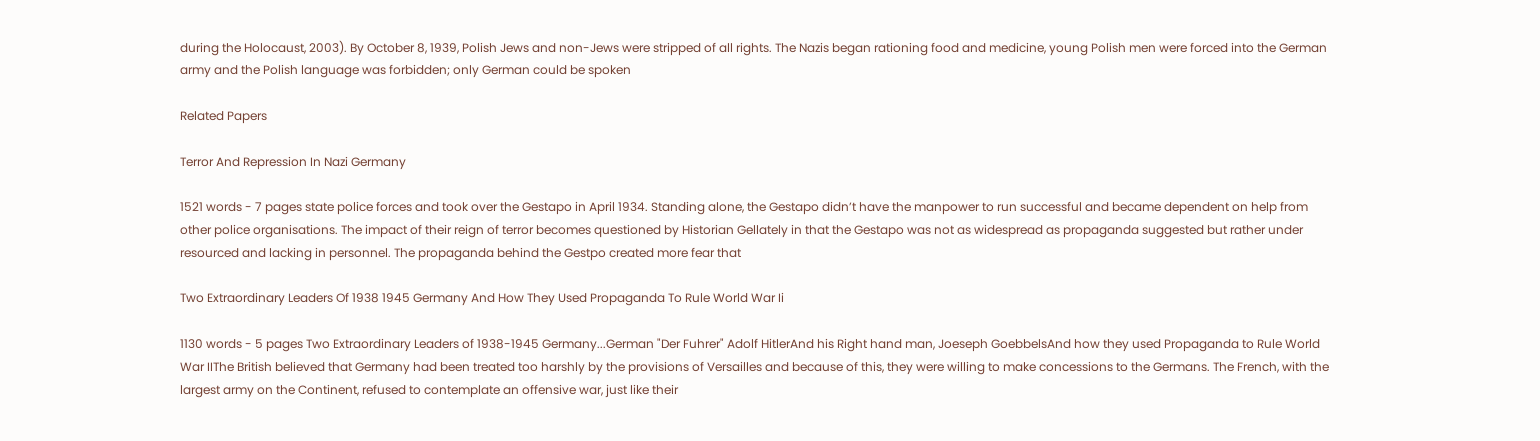during the Holocaust, 2003). By October 8, 1939, Polish Jews and non-Jews were stripped of all rights. The Nazis began rationing food and medicine, young Polish men were forced into the German army and the Polish language was forbidden; only German could be spoken

Related Papers

Terror And Repression In Nazi Germany

1521 words - 7 pages state police forces and took over the Gestapo in April 1934. Standing alone, the Gestapo didn’t have the manpower to run successful and became dependent on help from other police organisations. The impact of their reign of terror becomes questioned by Historian Gellately in that the Gestapo was not as widespread as propaganda suggested but rather under resourced and lacking in personnel. The propaganda behind the Gestpo created more fear that

Two Extraordinary Leaders Of 1938 1945 Germany And How They Used Propaganda To Rule World War Ii

1130 words - 5 pages Two Extraordinary Leaders of 1938-1945 Germany...German "Der Fuhrer" Adolf HitlerAnd his Right hand man, Joeseph GoebbelsAnd how they used Propaganda to Rule World War IIThe British believed that Germany had been treated too harshly by the provisions of Versailles and because of this, they were willing to make concessions to the Germans. The French, with the largest army on the Continent, refused to contemplate an offensive war, just like their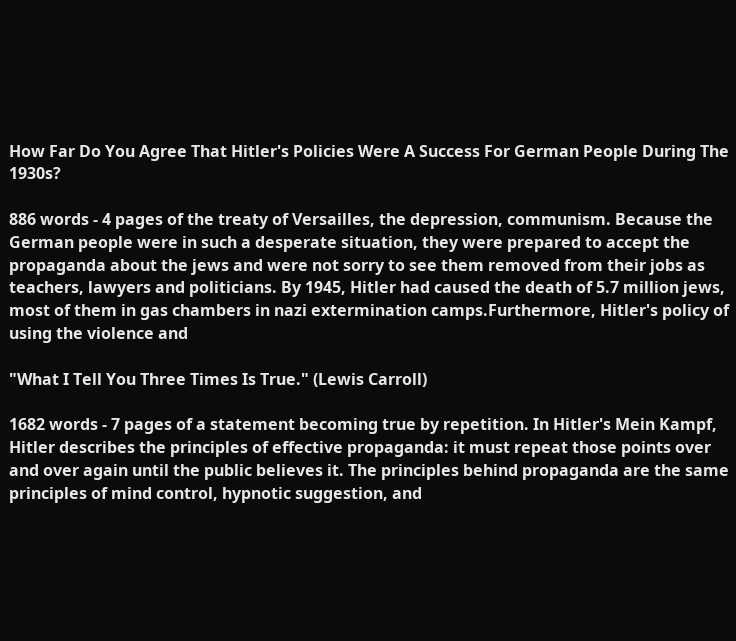How Far Do You Agree That Hitler's Policies Were A Success For German People During The 1930s?

886 words - 4 pages of the treaty of Versailles, the depression, communism. Because the German people were in such a desperate situation, they were prepared to accept the propaganda about the jews and were not sorry to see them removed from their jobs as teachers, lawyers and politicians. By 1945, Hitler had caused the death of 5.7 million jews, most of them in gas chambers in nazi extermination camps.Furthermore, Hitler's policy of using the violence and

"What I Tell You Three Times Is True." (Lewis Carroll)

1682 words - 7 pages of a statement becoming true by repetition. In Hitler's Mein Kampf, Hitler describes the principles of effective propaganda: it must repeat those points over and over again until the public believes it. The principles behind propaganda are the same principles of mind control, hypnotic suggestion, and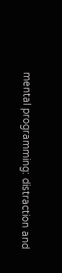mental programming: distraction and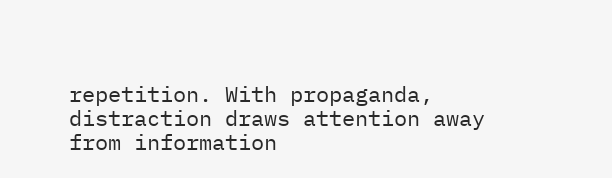repetition. With propaganda, distraction draws attention away from information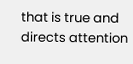that is true and directs attention